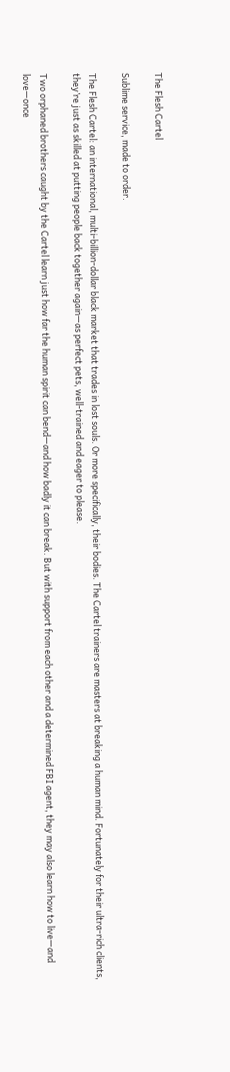The Flesh Cartel

Sublime service, made to order.

The Flesh Cartel: an international, multi-billion-dollar black market that trades in lost souls. Or more specifically, their bodies. The Cartel trainers are masters at breaking a human mind. Fortunately for their ultra-rich clients, they’re just as skilled at putting people back together again—as perfect pets, well-trained and eager to please.

Two orphaned brothers caught by the Cartel learn just how far the human spirit can bend—and how badly it can break. But with support from each other and a determined FBI agent, they may also learn how to live—and love—once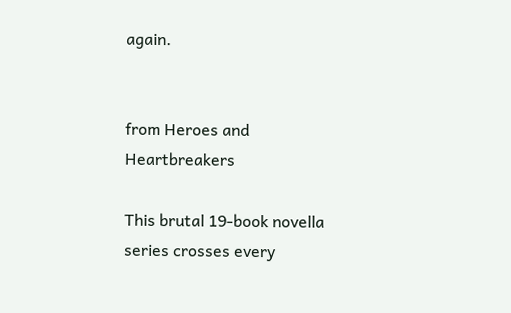again.


from Heroes and Heartbreakers

This brutal 19-book novella series crosses every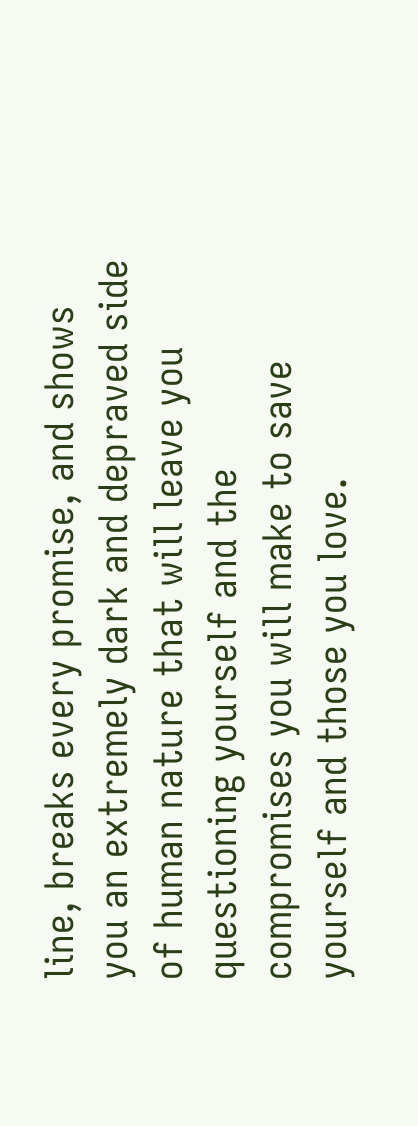line, breaks every promise, and shows you an extremely dark and depraved side of human nature that will leave you questioning yourself and the compromises you will make to save yourself and those you love.